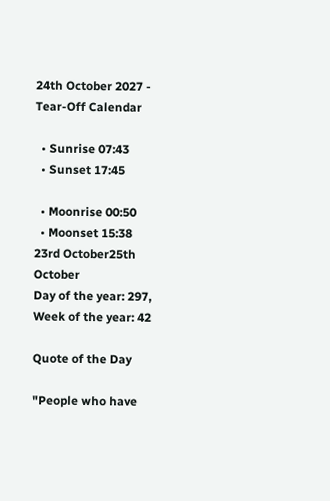24th October 2027 - Tear-Off Calendar

  • Sunrise 07:43
  • Sunset 17:45

  • Moonrise 00:50
  • Moonset 15:38
23rd October25th October
Day of the year: 297, Week of the year: 42

Quote of the Day

"People who have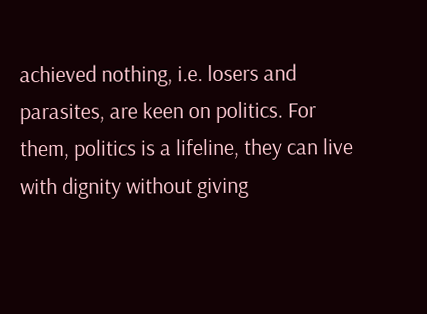achieved nothing, i.e. losers and parasites, are keen on politics. For them, politics is a lifeline, they can live with dignity without giving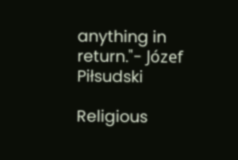anything in return."- Józef Piłsudski

Religious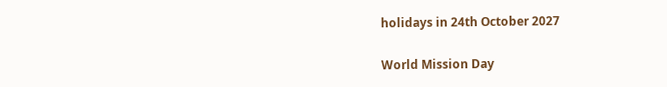holidays in 24th October 2027

World Mission Day